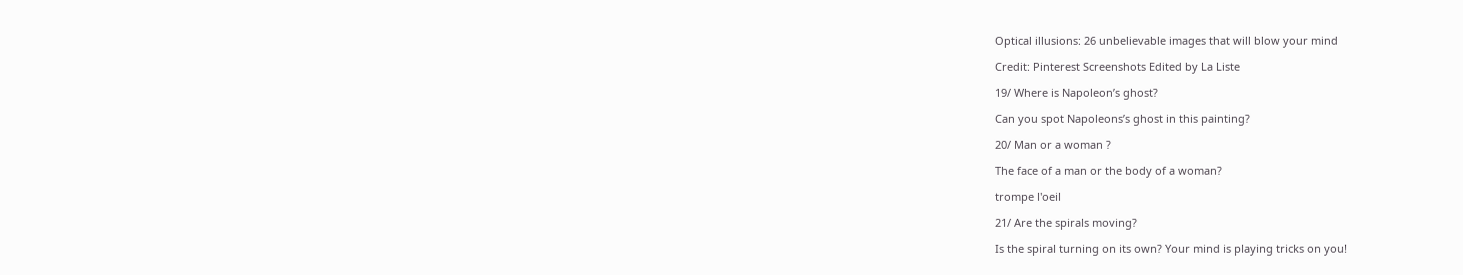Optical illusions: 26 unbelievable images that will blow your mind

Credit: Pinterest Screenshots Edited by La Liste

19/ Where is Napoleon’s ghost?

Can you spot Napoleons’s ghost in this painting?

20/ Man or a woman ?

The face of a man or the body of a woman?

trompe l'oeil

21/ Are the spirals moving?

Is the spiral turning on its own? Your mind is playing tricks on you!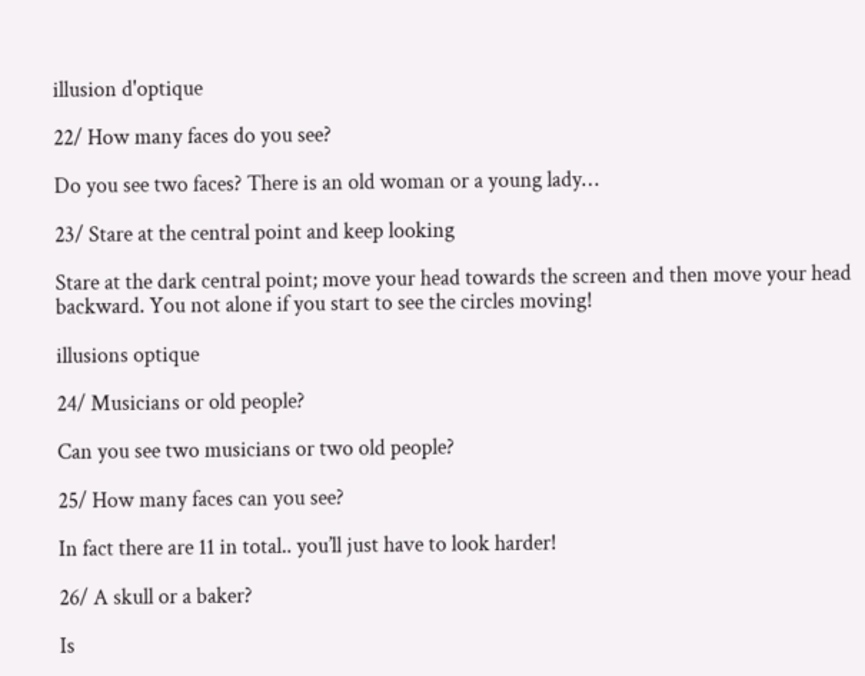illusion d'optique

22/ How many faces do you see?

Do you see two faces? There is an old woman or a young lady…

23/ Stare at the central point and keep looking

Stare at the dark central point; move your head towards the screen and then move your head backward. You not alone if you start to see the circles moving!

illusions optique

24/ Musicians or old people?

Can you see two musicians or two old people?

25/ How many faces can you see?

In fact there are 11 in total.. you’ll just have to look harder!

26/ A skull or a baker?

Is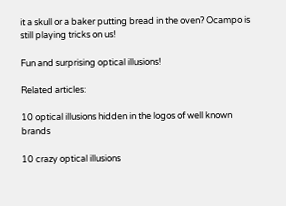it a skull or a baker putting bread in the oven? Ocampo is still playing tricks on us!

Fun and surprising optical illusions!

Related articles:

10 optical illusions hidden in the logos of well known brands

10 crazy optical illusions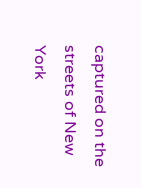captured on the streets of New York